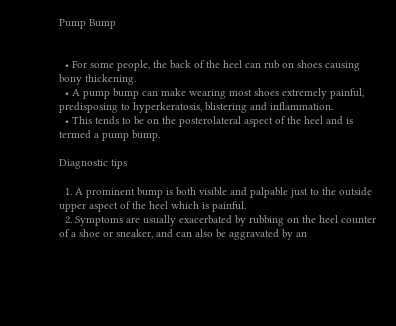Pump Bump


  • For some people, the back of the heel can rub on shoes causing bony thickening.
  • A pump bump can make wearing most shoes extremely painful, predisposing to hyperkeratosis, blistering and inflammation.
  • This tends to be on the posterolateral aspect of the heel and is termed a pump bump.

Diagnostic tips

  1. A prominent bump is both visible and palpable just to the outside upper aspect of the heel which is painful.
  2. Symptoms are usually exacerbated by rubbing on the heel counter of a shoe or sneaker, and can also be aggravated by an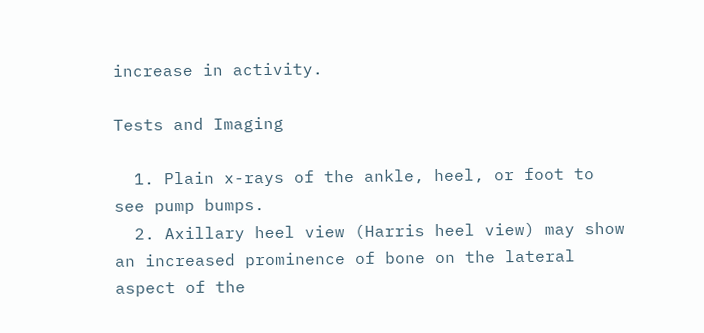increase in activity.

Tests and Imaging

  1. Plain x-rays of the ankle, heel, or foot to see pump bumps.
  2. Axillary heel view (Harris heel view) may show an increased prominence of bone on the lateral aspect of the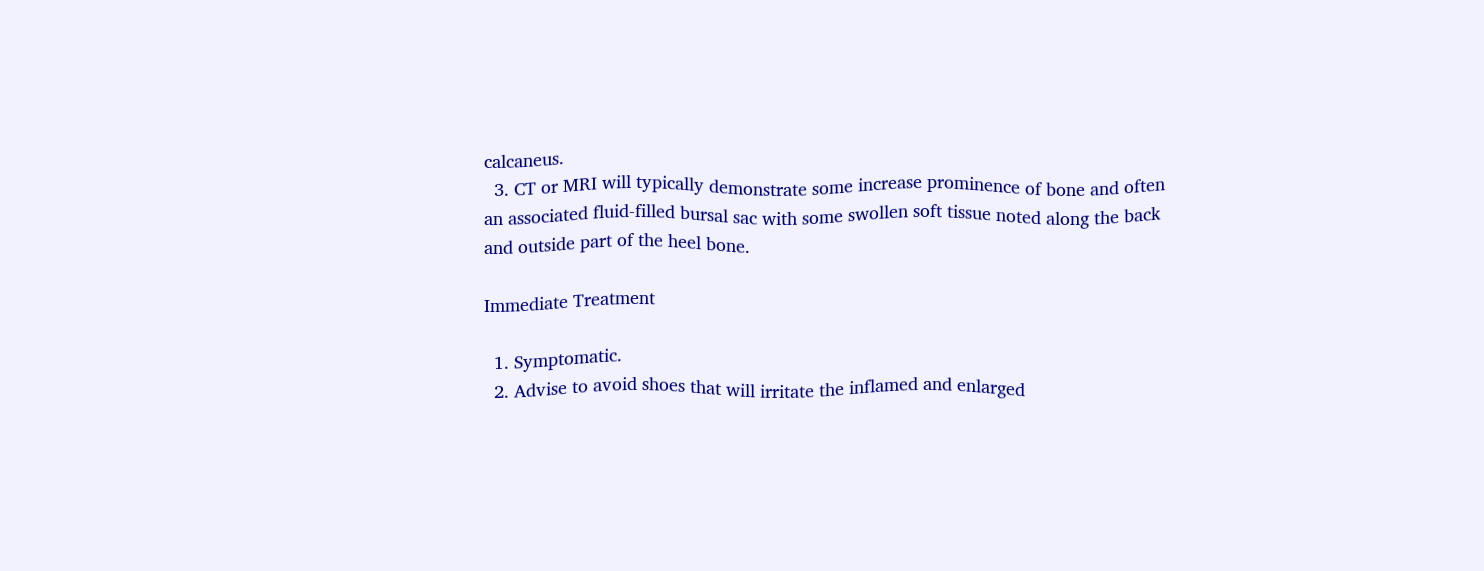calcaneus.
  3. CT or MRI will typically demonstrate some increase prominence of bone and often an associated fluid-filled bursal sac with some swollen soft tissue noted along the back and outside part of the heel bone.

Immediate Treatment

  1. Symptomatic.
  2. Advise to avoid shoes that will irritate the inflamed and enlarged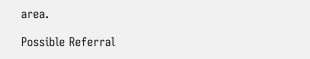area.

Possible Referral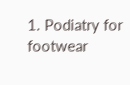1. Podiatry for footwear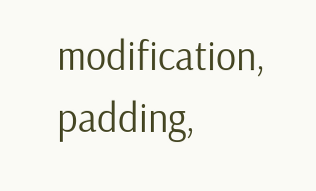modification, padding,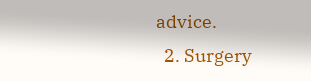advice.
  2. Surgery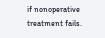if nonoperative treatment fails.